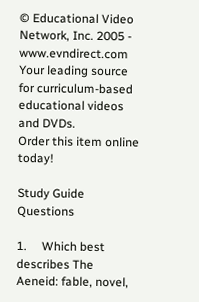© Educational Video Network, Inc. 2005 - www.evndirect.com
Your leading source for curriculum-based educational videos and DVDs.
Order this item online today!

Study Guide Questions

1.     Which best describes The Aeneid: fable, novel,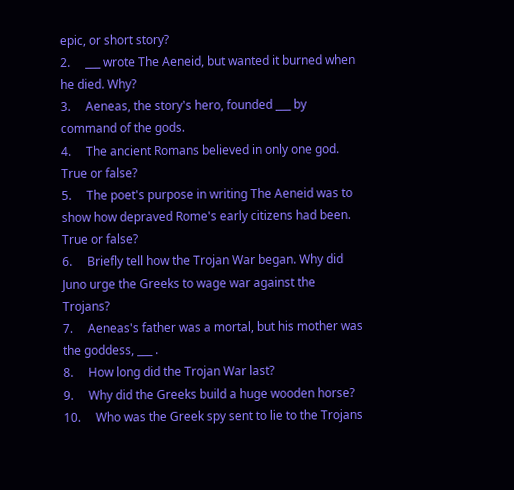epic, or short story?
2.     ___ wrote The Aeneid, but wanted it burned when he died. Why?
3.     Aeneas, the story's hero, founded ___ by command of the gods.
4.     The ancient Romans believed in only one god. True or false?
5.     The poet's purpose in writing The Aeneid was to show how depraved Rome's early citizens had been. True or false?
6.     Briefly tell how the Trojan War began. Why did Juno urge the Greeks to wage war against the Trojans?
7.     Aeneas's father was a mortal, but his mother was the goddess, ___ .
8.     How long did the Trojan War last?
9.     Why did the Greeks build a huge wooden horse?
10.     Who was the Greek spy sent to lie to the Trojans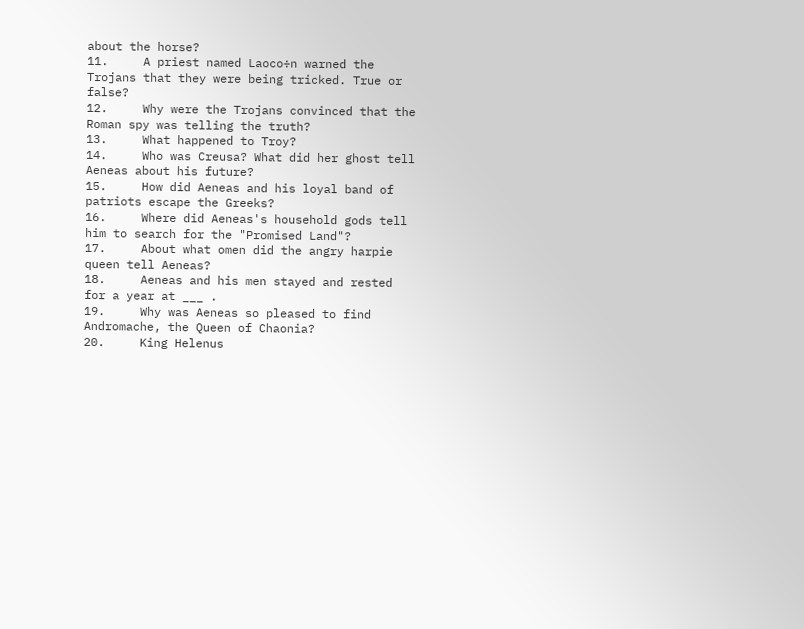about the horse?
11.     A priest named Laoco÷n warned the Trojans that they were being tricked. True or false?
12.     Why were the Trojans convinced that the Roman spy was telling the truth?
13.     What happened to Troy?
14.     Who was Creusa? What did her ghost tell Aeneas about his future?
15.     How did Aeneas and his loyal band of patriots escape the Greeks?
16.     Where did Aeneas's household gods tell him to search for the "Promised Land"?
17.     About what omen did the angry harpie queen tell Aeneas?
18.     Aeneas and his men stayed and rested for a year at ___ .
19.     Why was Aeneas so pleased to find Andromache, the Queen of Chaonia?
20.     King Helenus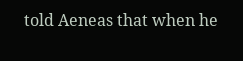told Aeneas that when he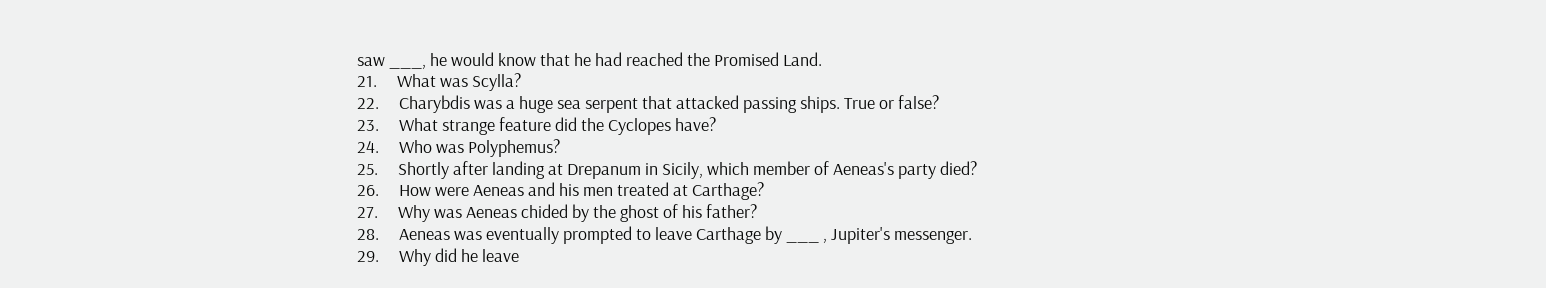saw ___, he would know that he had reached the Promised Land.
21.     What was Scylla?
22.     Charybdis was a huge sea serpent that attacked passing ships. True or false?
23.     What strange feature did the Cyclopes have?
24.     Who was Polyphemus?
25.     Shortly after landing at Drepanum in Sicily, which member of Aeneas's party died?
26.     How were Aeneas and his men treated at Carthage?
27.     Why was Aeneas chided by the ghost of his father?
28.     Aeneas was eventually prompted to leave Carthage by ___ , Jupiter's messenger.
29.     Why did he leave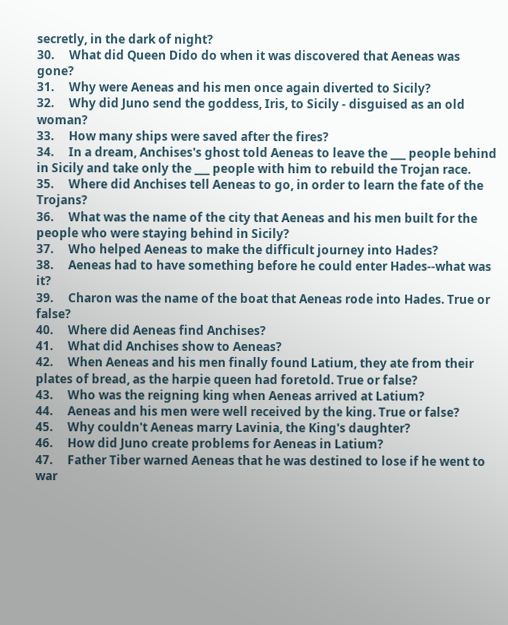secretly, in the dark of night?
30.     What did Queen Dido do when it was discovered that Aeneas was gone?
31.     Why were Aeneas and his men once again diverted to Sicily?
32.     Why did Juno send the goddess, Iris, to Sicily - disguised as an old woman?
33.     How many ships were saved after the fires?
34.     In a dream, Anchises's ghost told Aeneas to leave the ___ people behind in Sicily and take only the ___ people with him to rebuild the Trojan race.
35.     Where did Anchises tell Aeneas to go, in order to learn the fate of the Trojans?
36.     What was the name of the city that Aeneas and his men built for the people who were staying behind in Sicily?
37.     Who helped Aeneas to make the difficult journey into Hades?
38.     Aeneas had to have something before he could enter Hades--what was it?
39.     Charon was the name of the boat that Aeneas rode into Hades. True or false?
40.     Where did Aeneas find Anchises?
41.     What did Anchises show to Aeneas?
42.     When Aeneas and his men finally found Latium, they ate from their plates of bread, as the harpie queen had foretold. True or false?
43.     Who was the reigning king when Aeneas arrived at Latium?
44.     Aeneas and his men were well received by the king. True or false?
45.     Why couldn't Aeneas marry Lavinia, the King's daughter?
46.     How did Juno create problems for Aeneas in Latium?
47.     Father Tiber warned Aeneas that he was destined to lose if he went to war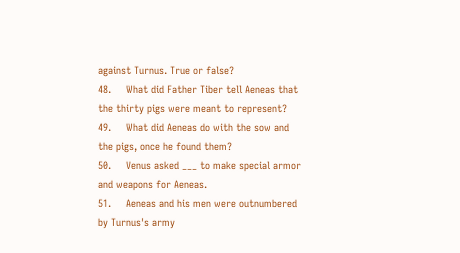against Turnus. True or false?
48.     What did Father Tiber tell Aeneas that the thirty pigs were meant to represent?
49.     What did Aeneas do with the sow and the pigs, once he found them?
50.     Venus asked ___ to make special armor and weapons for Aeneas.
51.     Aeneas and his men were outnumbered by Turnus's army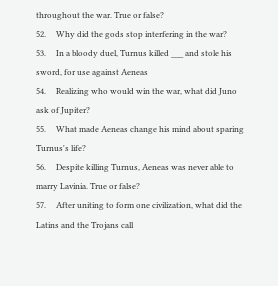throughout the war. True or false?
52.     Why did the gods stop interfering in the war?
53.     In a bloody duel, Turnus killed ___ and stole his sword, for use against Aeneas
54.     Realizing who would win the war, what did Juno ask of Jupiter?
55.     What made Aeneas change his mind about sparing Turnus's life?
56.     Despite killing Turnus, Aeneas was never able to marry Lavinia. True or false?
57.     After uniting to form one civilization, what did the Latins and the Trojans call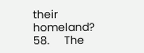their homeland?
58.     The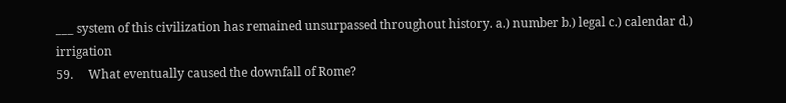___ system of this civilization has remained unsurpassed throughout history. a.) number b.) legal c.) calendar d.) irrigation
59.     What eventually caused the downfall of Rome?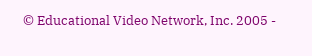© Educational Video Network, Inc. 2005 -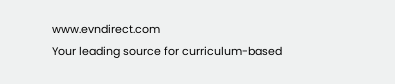www.evndirect.com
Your leading source for curriculum-based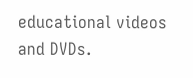educational videos and DVDs.